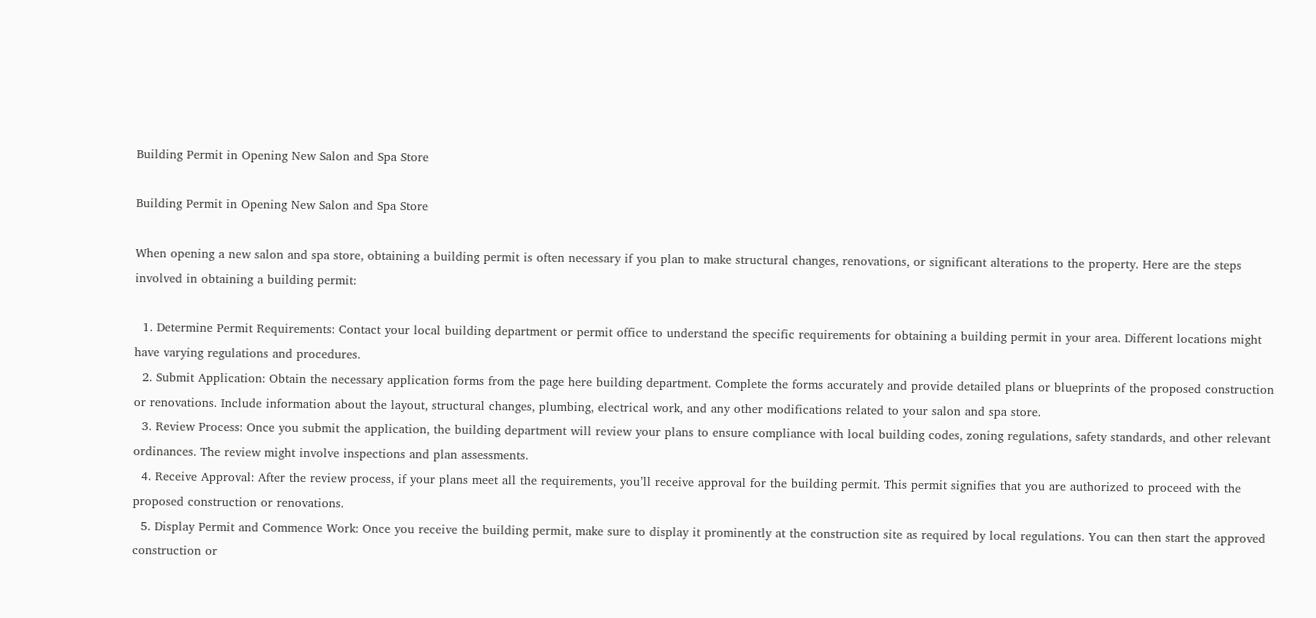Building Permit in Opening New Salon and Spa Store

Building Permit in Opening New Salon and Spa Store

When opening a new salon and spa store, obtaining a building permit is often necessary if you plan to make structural changes, renovations, or significant alterations to the property. Here are the steps involved in obtaining a building permit:

  1. Determine Permit Requirements: Contact your local building department or permit office to understand the specific requirements for obtaining a building permit in your area. Different locations might have varying regulations and procedures.
  2. Submit Application: Obtain the necessary application forms from the page here building department. Complete the forms accurately and provide detailed plans or blueprints of the proposed construction or renovations. Include information about the layout, structural changes, plumbing, electrical work, and any other modifications related to your salon and spa store.
  3. Review Process: Once you submit the application, the building department will review your plans to ensure compliance with local building codes, zoning regulations, safety standards, and other relevant ordinances. The review might involve inspections and plan assessments.
  4. Receive Approval: After the review process, if your plans meet all the requirements, you’ll receive approval for the building permit. This permit signifies that you are authorized to proceed with the proposed construction or renovations.
  5. Display Permit and Commence Work: Once you receive the building permit, make sure to display it prominently at the construction site as required by local regulations. You can then start the approved construction or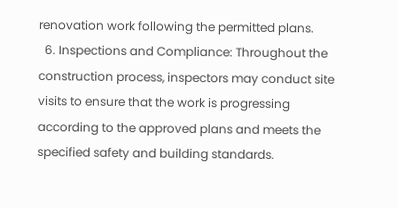renovation work following the permitted plans.
  6. Inspections and Compliance: Throughout the construction process, inspectors may conduct site visits to ensure that the work is progressing according to the approved plans and meets the specified safety and building standards.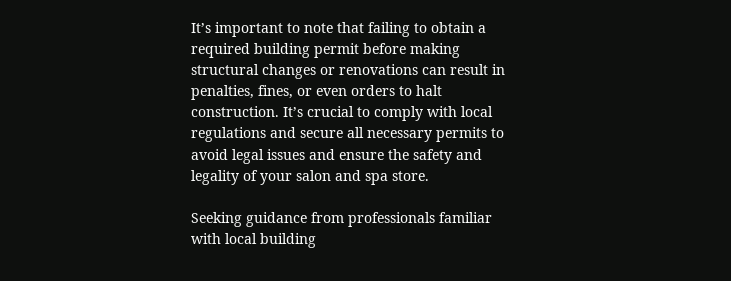It’s important to note that failing to obtain a required building permit before making structural changes or renovations can result in penalties, fines, or even orders to halt construction. It’s crucial to comply with local regulations and secure all necessary permits to avoid legal issues and ensure the safety and legality of your salon and spa store.

Seeking guidance from professionals familiar with local building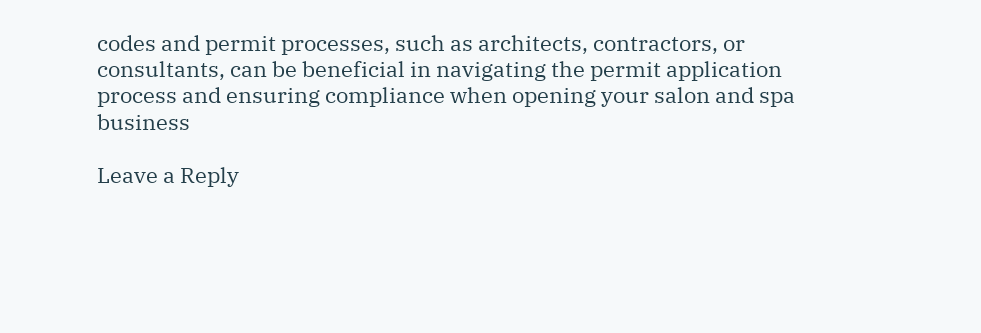codes and permit processes, such as architects, contractors, or consultants, can be beneficial in navigating the permit application process and ensuring compliance when opening your salon and spa business

Leave a Reply